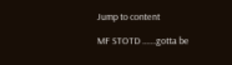Jump to content

MF STOTD .......gotta be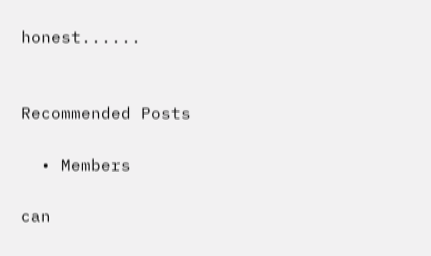honest......


Recommended Posts

  • Members

can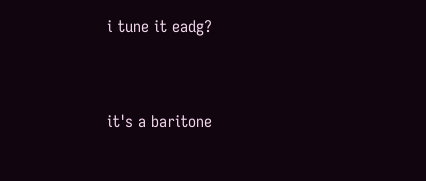i tune it eadg?


it's a baritone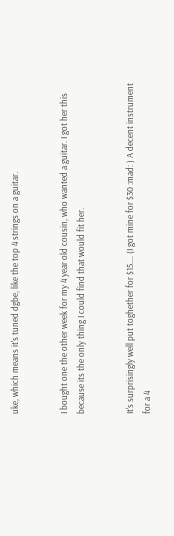uke, which means it's tuned dgbe, like the top 4 strings on a guitar.


I bought one the other week for my 4 year old cousin, who wanted a guitar. I got her this because its the only thing I could find that would fit her.


It's surprisingly well put toghether for $15.... (I got mine for $30 :mad: ) A decent instrument for a 4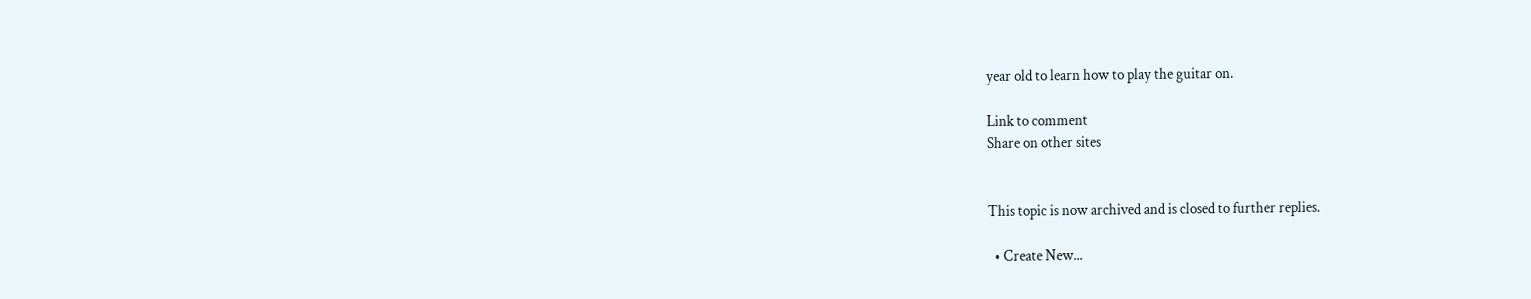year old to learn how to play the guitar on.

Link to comment
Share on other sites


This topic is now archived and is closed to further replies.

  • Create New...